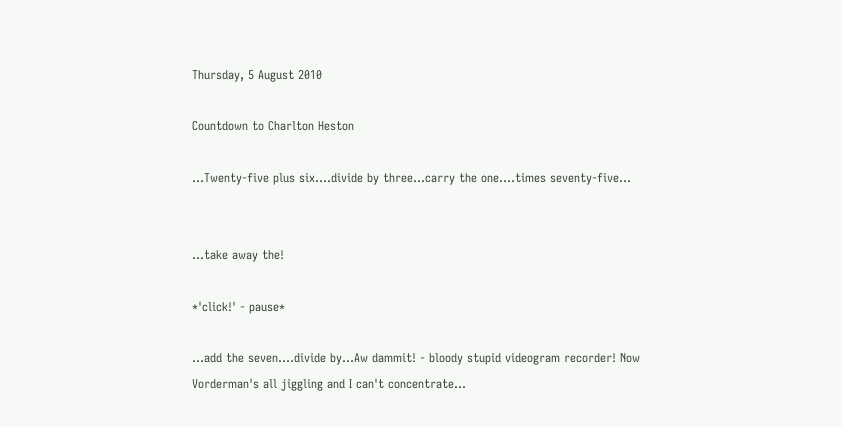Thursday, 5 August 2010

Countdown to Charlton Heston

...Twenty-five plus six....divide by three...carry the one....times seventy-five...


...take away the!

*'click!' - pause*

...add the seven....divide by...Aw dammit! - bloody stupid videogram recorder! Now Vorderman's all jiggling and I can't concentrate...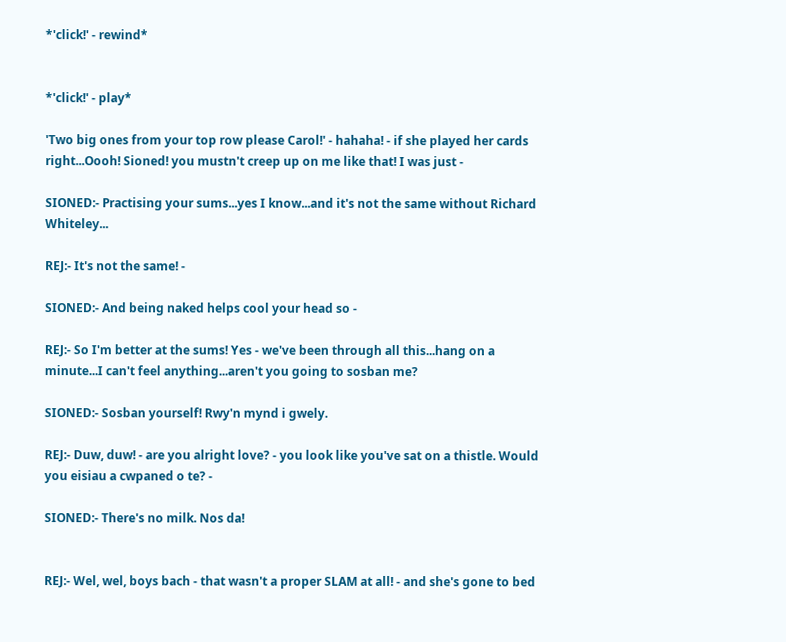*'click!' - rewind*


*'click!' - play*

'Two big ones from your top row please Carol!' - hahaha! - if she played her cards right...Oooh! Sioned! you mustn't creep up on me like that! I was just -

SIONED:- Practising your sums...yes I know...and it's not the same without Richard Whiteley...

REJ:- It's not the same! -

SIONED:- And being naked helps cool your head so -

REJ:- So I'm better at the sums! Yes - we've been through all this...hang on a minute...I can't feel anything...aren't you going to sosban me?

SIONED:- Sosban yourself! Rwy'n mynd i gwely.

REJ:- Duw, duw! - are you alright love? - you look like you've sat on a thistle. Would you eisiau a cwpaned o te? -

SIONED:- There's no milk. Nos da!


REJ:- Wel, wel, boys bach - that wasn't a proper SLAM at all! - and she's gone to bed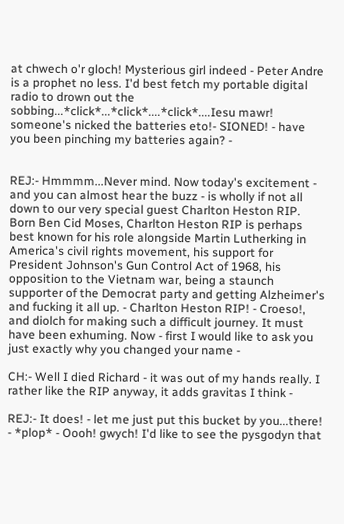at chwech o'r gloch! Mysterious girl indeed - Peter Andre is a prophet no less. I'd best fetch my portable digital radio to drown out the sobbing...*click*...*click*....*click*....Iesu mawr! someone's nicked the batteries eto!- SIONED! - have you been pinching my batteries again? -


REJ:- Hmmmm...Never mind. Now today's excitement - and you can almost hear the buzz - is wholly if not all down to our very special guest Charlton Heston RIP. Born Ben Cid Moses, Charlton Heston RIP is perhaps best known for his role alongside Martin Lutherking in America's civil rights movement, his support for President Johnson's Gun Control Act of 1968, his opposition to the Vietnam war, being a staunch supporter of the Democrat party and getting Alzheimer's and fucking it all up. - Charlton Heston RIP! - Croeso!, and diolch for making such a difficult journey. It must have been exhuming. Now - first I would like to ask you just exactly why you changed your name -

CH:- Well I died Richard - it was out of my hands really. I rather like the RIP anyway, it adds gravitas I think -

REJ:- It does! - let me just put this bucket by you...there! - *plop* - Oooh! gwych! I'd like to see the pysgodyn that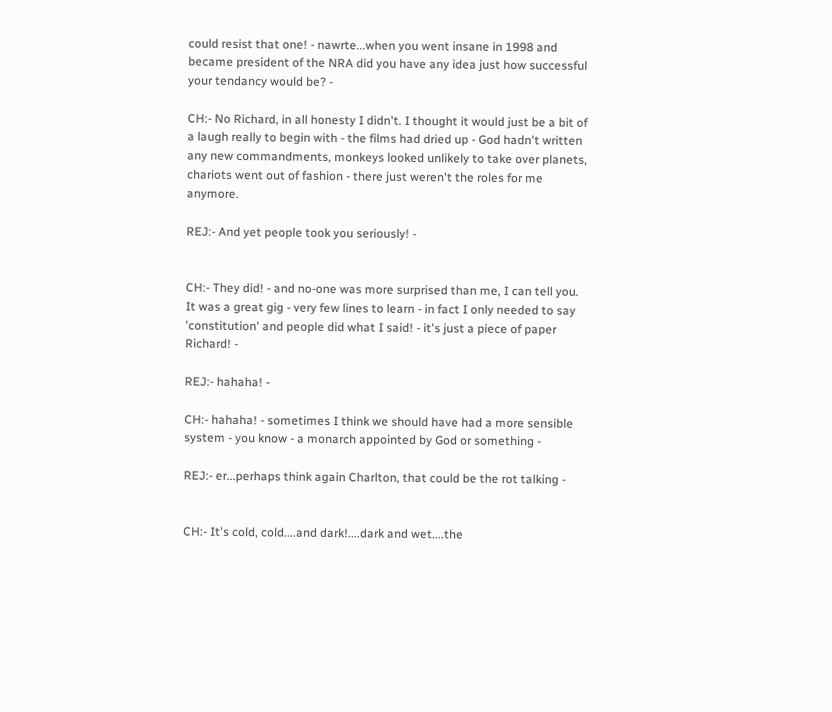could resist that one! - nawrte...when you went insane in 1998 and became president of the NRA did you have any idea just how successful your tendancy would be? -

CH:- No Richard, in all honesty I didn't. I thought it would just be a bit of a laugh really to begin with - the films had dried up - God hadn't written any new commandments, monkeys looked unlikely to take over planets, chariots went out of fashion - there just weren't the roles for me anymore.

REJ:- And yet people took you seriously! -


CH:- They did! - and no-one was more surprised than me, I can tell you. It was a great gig - very few lines to learn - in fact I only needed to say 'constitution' and people did what I said! - it's just a piece of paper Richard! -

REJ:- hahaha! -

CH:- hahaha! - sometimes I think we should have had a more sensible system - you know - a monarch appointed by God or something -

REJ:- er...perhaps think again Charlton, that could be the rot talking -


CH:- It's cold, cold....and dark!....dark and wet....the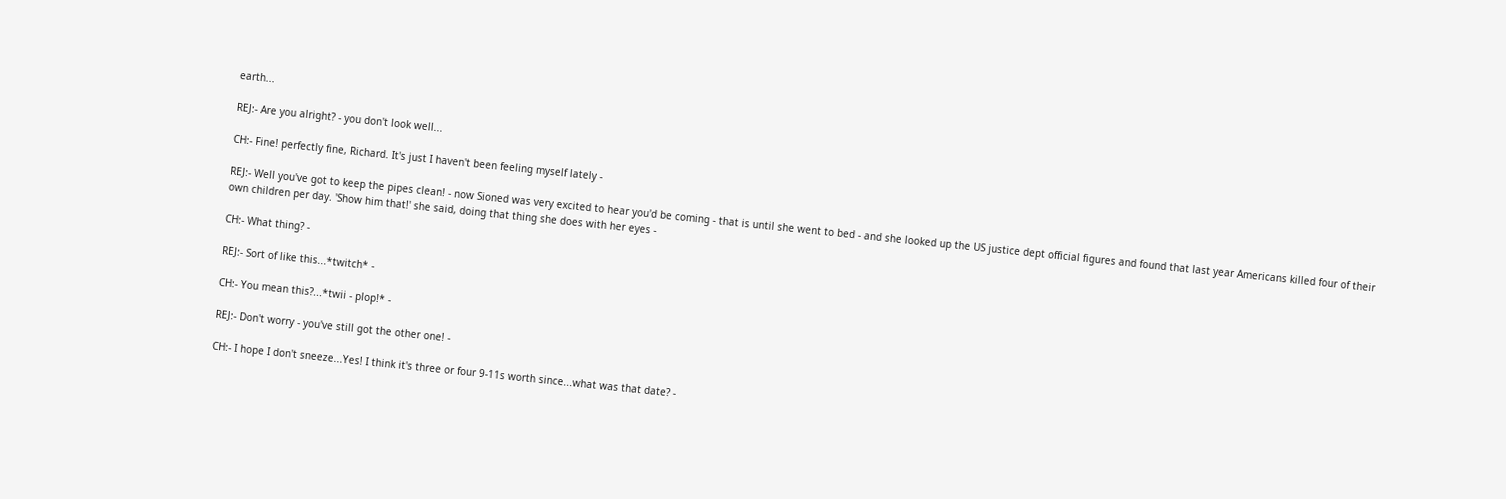earth...

REJ:- Are you alright? - you don't look well...

CH:- Fine! perfectly fine, Richard. It's just I haven't been feeling myself lately -

REJ:- Well you've got to keep the pipes clean! - now Sioned was very excited to hear you'd be coming - that is until she went to bed - and she looked up the US justice dept official figures and found that last year Americans killed four of their own children per day. 'Show him that!' she said, doing that thing she does with her eyes -

CH:- What thing? -

REJ:- Sort of like this...*twitch* -

CH:- You mean this?...*twii - plop!* -

REJ:- Don't worry - you've still got the other one! -

CH:- I hope I don't sneeze...Yes! I think it's three or four 9-11s worth since...what was that date? -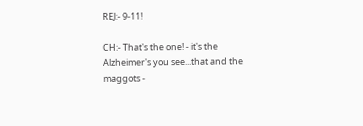REJ:- 9-11!

CH:- That's the one! - it's the Alzheimer's you see...that and the maggots -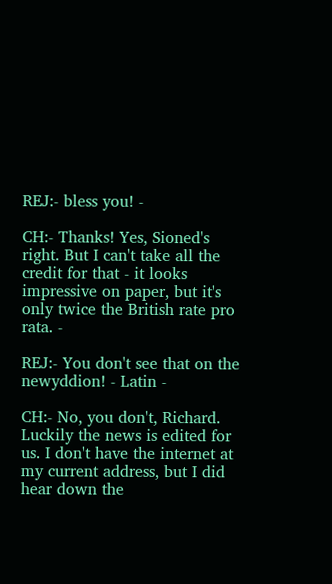REJ:- bless you! -

CH:- Thanks! Yes, Sioned's right. But I can't take all the credit for that - it looks impressive on paper, but it's only twice the British rate pro rata. -

REJ:- You don't see that on the newyddion! - Latin -

CH:- No, you don't, Richard. Luckily the news is edited for us. I don't have the internet at my current address, but I did hear down the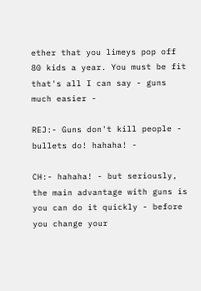ether that you limeys pop off 80 kids a year. You must be fit that's all I can say - guns much easier -

REJ:- Guns don't kill people - bullets do! hahaha! -

CH:- hahaha! - but seriously, the main advantage with guns is you can do it quickly - before you change your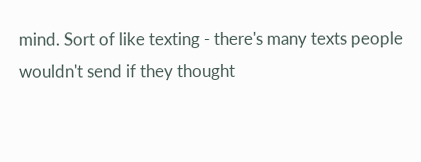mind. Sort of like texting - there's many texts people wouldn't send if they thought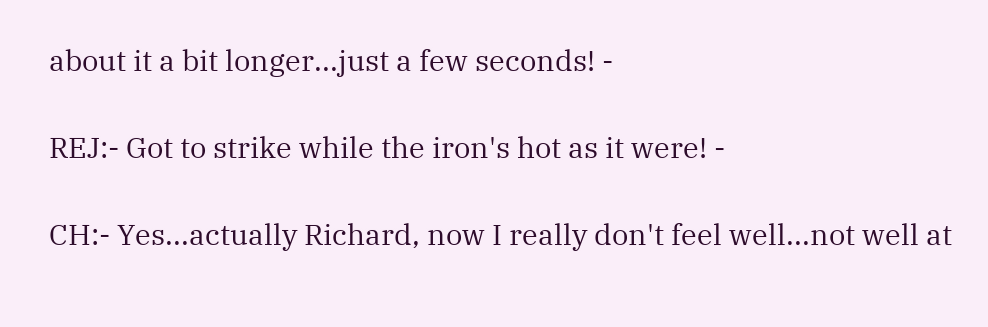about it a bit longer...just a few seconds! -

REJ:- Got to strike while the iron's hot as it were! -

CH:- Yes...actually Richard, now I really don't feel well...not well at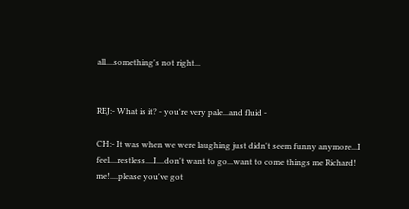all....something's not right...


REJ:- What is it? - you're very pale...and fluid -

CH:- It was when we were laughing just didn't seem funny anymore...I feel....restless....I....don't want to go...want to come things me Richard! me!....please you've got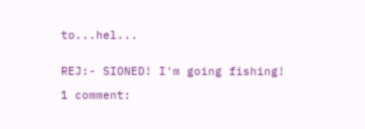to...hel...


REJ:- SIONED! I'm going fishing!

1 comment: